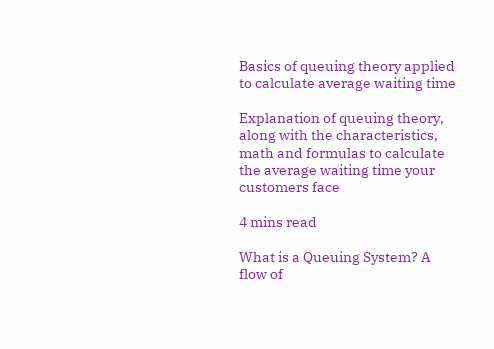Basics of queuing theory applied to calculate average waiting time

Explanation of queuing theory, along with the characteristics, math and formulas to calculate the average waiting time your customers face

4 mins read

What is a Queuing System? A flow of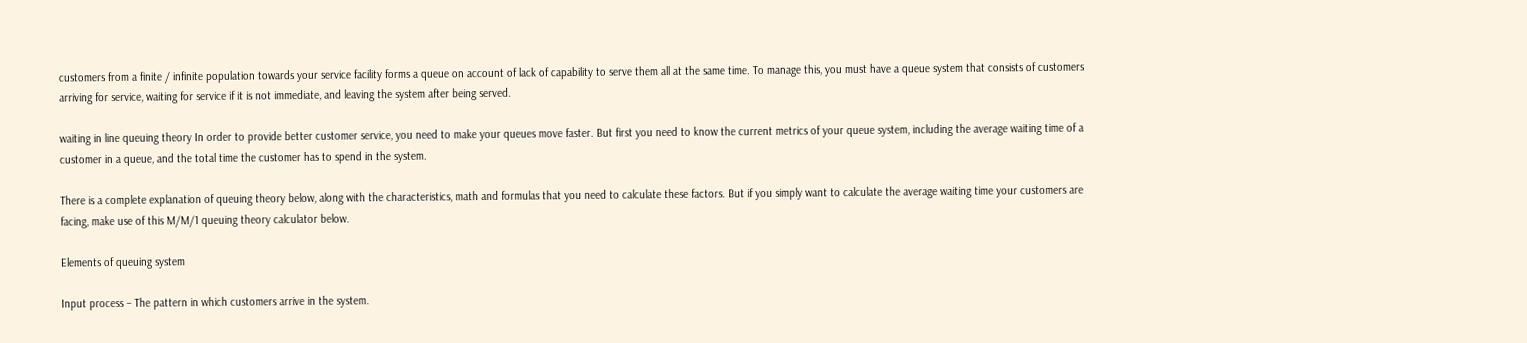customers from a finite / infinite population towards your service facility forms a queue on account of lack of capability to serve them all at the same time. To manage this, you must have a queue system that consists of customers arriving for service, waiting for service if it is not immediate, and leaving the system after being served.

waiting in line queuing theory In order to provide better customer service, you need to make your queues move faster. But first you need to know the current metrics of your queue system, including the average waiting time of a customer in a queue, and the total time the customer has to spend in the system.

There is a complete explanation of queuing theory below, along with the characteristics, math and formulas that you need to calculate these factors. But if you simply want to calculate the average waiting time your customers are facing, make use of this M/M/1 queuing theory calculator below.

Elements of queuing system

Input process – The pattern in which customers arrive in the system.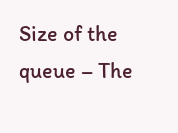Size of the queue – The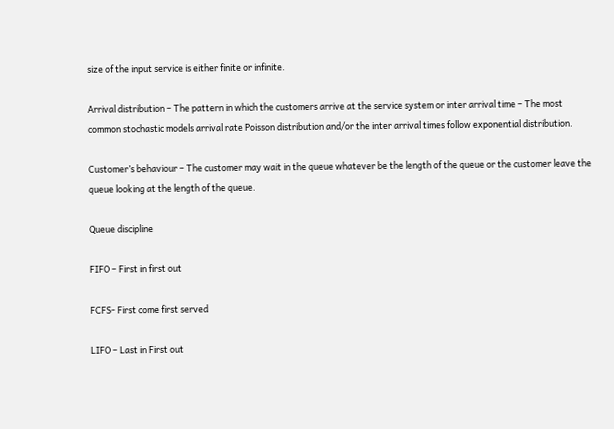size of the input service is either finite or infinite.

Arrival distribution – The pattern in which the customers arrive at the service system or inter arrival time – The most common stochastic models arrival rate Poisson distribution and/or the inter arrival times follow exponential distribution.

Customer’s behaviour – The customer may wait in the queue whatever be the length of the queue or the customer leave the queue looking at the length of the queue.

Queue discipline

FIFO – First in first out

FCFS- First come first served

LIFO – Last in First out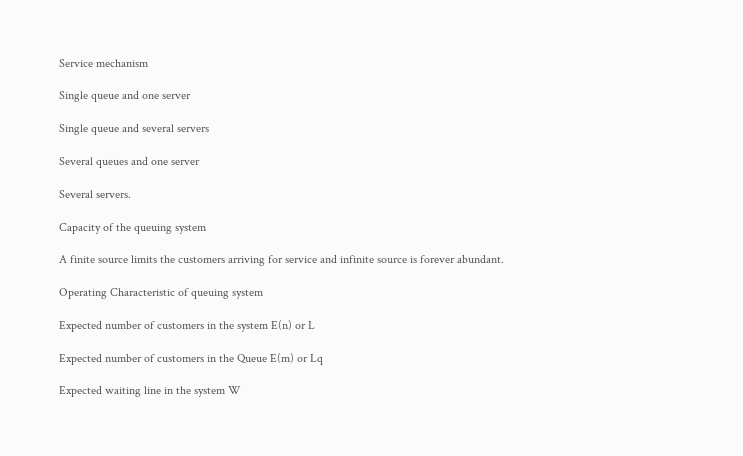Service mechanism

Single queue and one server

Single queue and several servers

Several queues and one server

Several servers.

Capacity of the queuing system

A finite source limits the customers arriving for service and infinite source is forever abundant.

Operating Characteristic of queuing system

Expected number of customers in the system E(n) or L

Expected number of customers in the Queue E(m) or Lq

Expected waiting line in the system W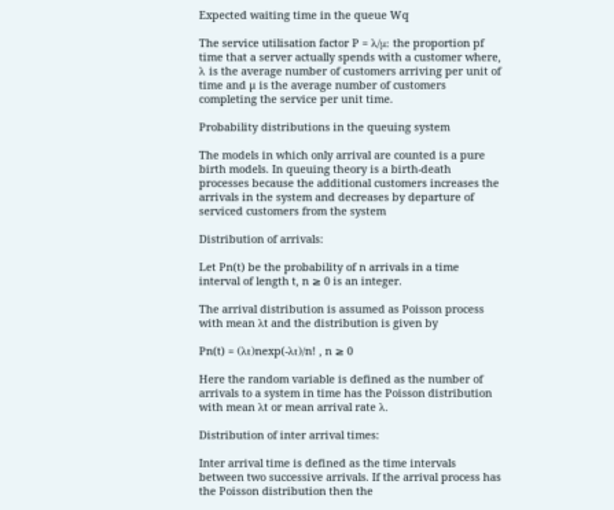Expected waiting time in the queue Wq

The service utilisation factor P = λ/µ: the proportion pf time that a server actually spends with a customer where, λ is the average number of customers arriving per unit of time and µ is the average number of customers completing the service per unit time.

Probability distributions in the queuing system

The models in which only arrival are counted is a pure birth models. In queuing theory is a birth-death processes because the additional customers increases the arrivals in the system and decreases by departure of serviced customers from the system

Distribution of arrivals:

Let Pn(t) be the probability of n arrivals in a time interval of length t, n ≥ 0 is an integer.

The arrival distribution is assumed as Poisson process with mean λt and the distribution is given by

Pn(t) = (λt)nexp(-λt)/n! , n ≥ 0

Here the random variable is defined as the number of arrivals to a system in time has the Poisson distribution with mean λt or mean arrival rate λ.

Distribution of inter arrival times:

Inter arrival time is defined as the time intervals between two successive arrivals. If the arrival process has the Poisson distribution then the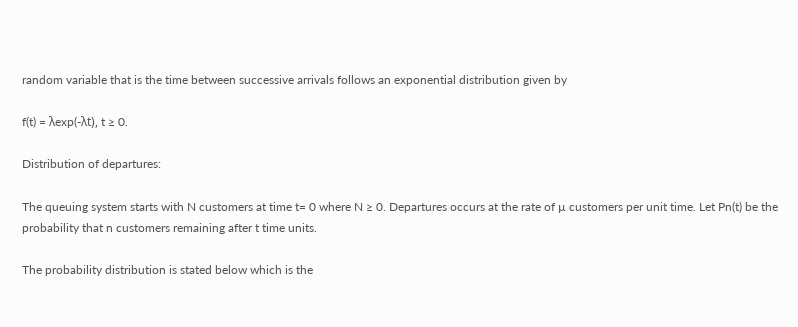random variable that is the time between successive arrivals follows an exponential distribution given by

f(t) = λexp(-λt), t ≥ 0.

Distribution of departures:

The queuing system starts with N customers at time t= 0 where N ≥ 0. Departures occurs at the rate of µ customers per unit time. Let Pn(t) be the probability that n customers remaining after t time units.

The probability distribution is stated below which is the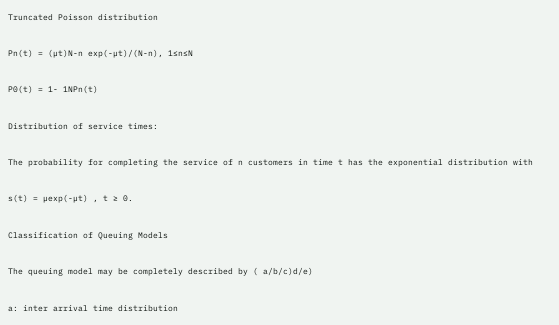Truncated Poisson distribution

Pn(t) = (µt)N-n exp(-µt)/(N-n), 1≤n≤N

P0(t) = 1- 1NPn(t)

Distribution of service times:

The probability for completing the service of n customers in time t has the exponential distribution with

s(t) = µexp(-µt) , t ≥ 0.

Classification of Queuing Models

The queuing model may be completely described by ( a/b/c)d/e)

a: inter arrival time distribution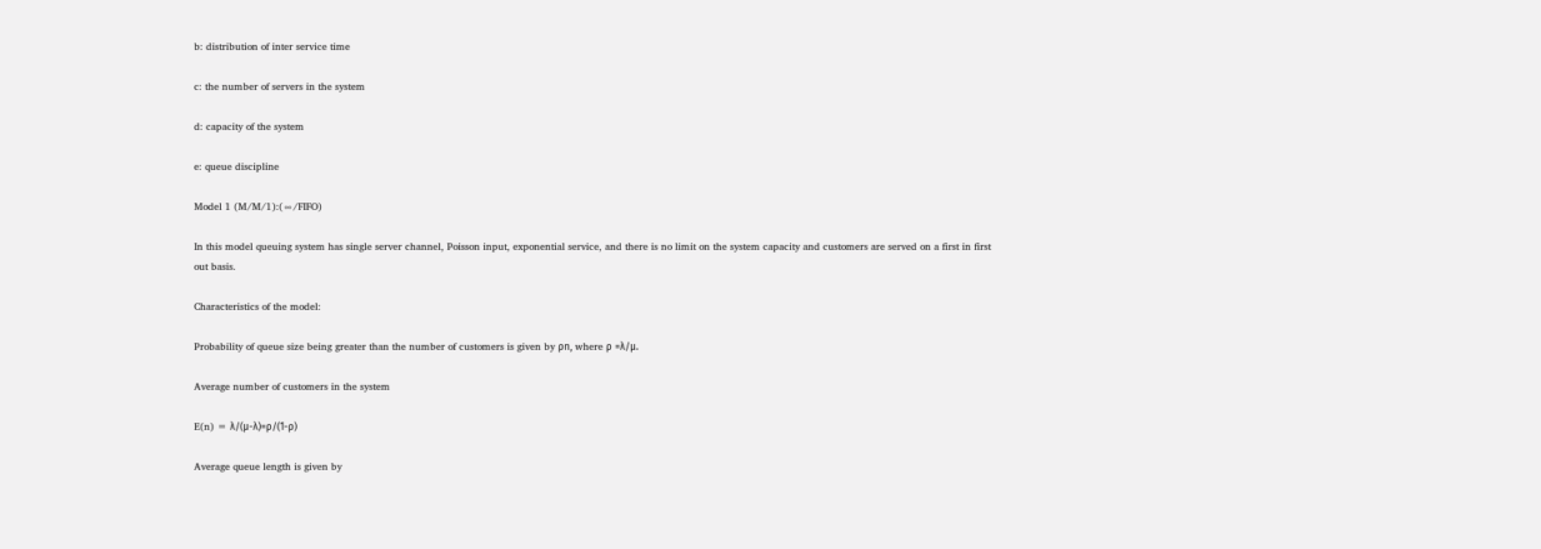b: distribution of inter service time

c: the number of servers in the system

d: capacity of the system

e: queue discipline

Model 1 (M/M/1):(∞/FIFO)

In this model queuing system has single server channel, Poisson input, exponential service, and there is no limit on the system capacity and customers are served on a first in first out basis.

Characteristics of the model:

Probability of queue size being greater than the number of customers is given by ρn, where ρ =λ/µ.

Average number of customers in the system

E(n) = λ/(µ-λ)=ρ/(1-ρ)

Average queue length is given by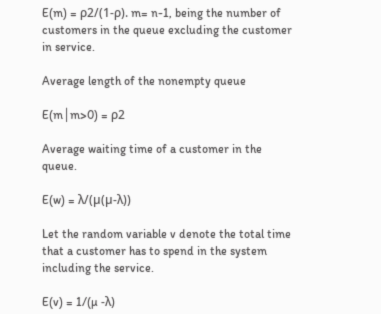E(m) = ρ2/(1-ρ). m= n-1, being the number of customers in the queue excluding the customer in service.

Average length of the nonempty queue

E(m│m>0) = ρ2

Average waiting time of a customer in the queue.

E(w) = λ/(µ(µ-λ))

Let the random variable v denote the total time that a customer has to spend in the system including the service.

E(v) = 1/(µ -λ)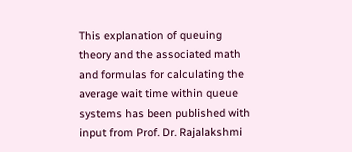This explanation of queuing theory and the associated math and formulas for calculating the average wait time within queue systems has been published with input from Prof. Dr. Rajalakshmi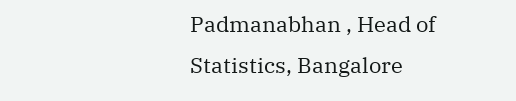Padmanabhan , Head of Statistics, Bangalore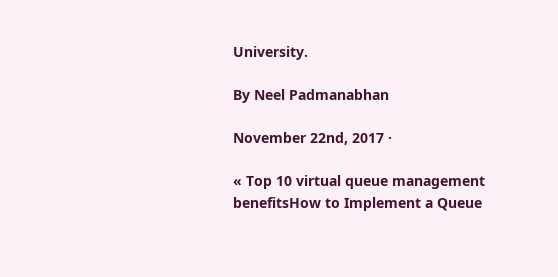University.

By Neel Padmanabhan

November 22nd, 2017 ·

« Top 10 virtual queue management benefitsHow to Implement a Queue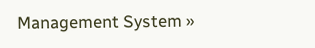Management System »